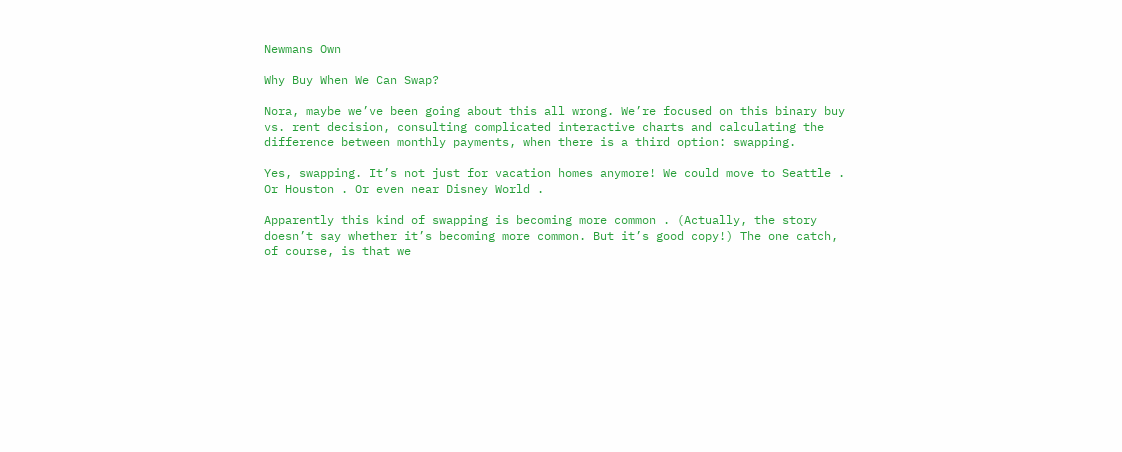Newmans Own

Why Buy When We Can Swap?

Nora, maybe we’ve been going about this all wrong. We’re focused on this binary buy vs. rent decision, consulting complicated interactive charts and calculating the difference between monthly payments, when there is a third option: swapping.

Yes, swapping. It’s not just for vacation homes anymore! We could move to Seattle . Or Houston . Or even near Disney World .

Apparently this kind of swapping is becoming more common . (Actually, the story doesn’t say whether it’s becoming more common. But it’s good copy!) The one catch, of course, is that we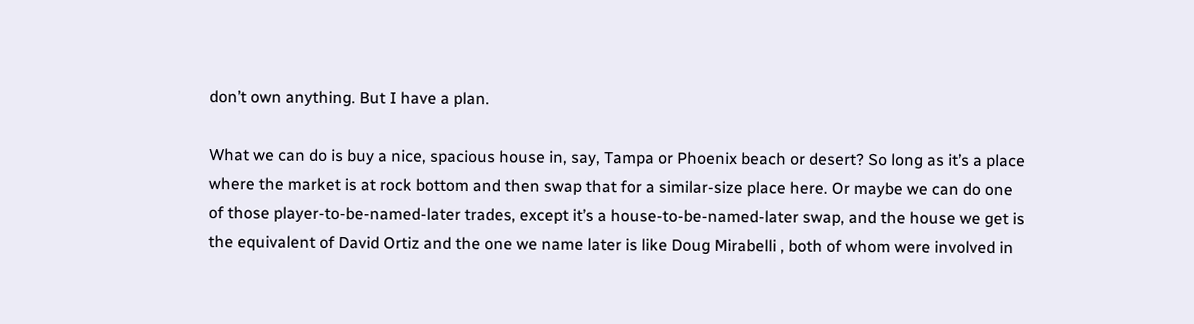don’t own anything. But I have a plan.

What we can do is buy a nice, spacious house in, say, Tampa or Phoenix beach or desert? So long as it’s a place where the market is at rock bottom and then swap that for a similar-size place here. Or maybe we can do one of those player-to-be-named-later trades, except it’s a house-to-be-named-later swap, and the house we get is the equivalent of David Ortiz and the one we name later is like Doug Mirabelli , both of whom were involved in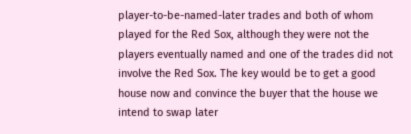player-to-be-named-later trades and both of whom played for the Red Sox, although they were not the players eventually named and one of the trades did not involve the Red Sox. The key would be to get a good house now and convince the buyer that the house we intend to swap later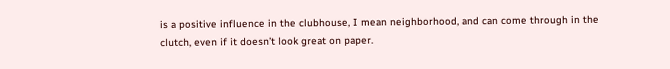is a positive influence in the clubhouse, I mean neighborhood, and can come through in the clutch, even if it doesn’t look great on paper.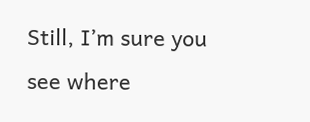Still, I’m sure you see where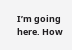I’m going here. How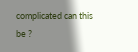complicated can this be ?